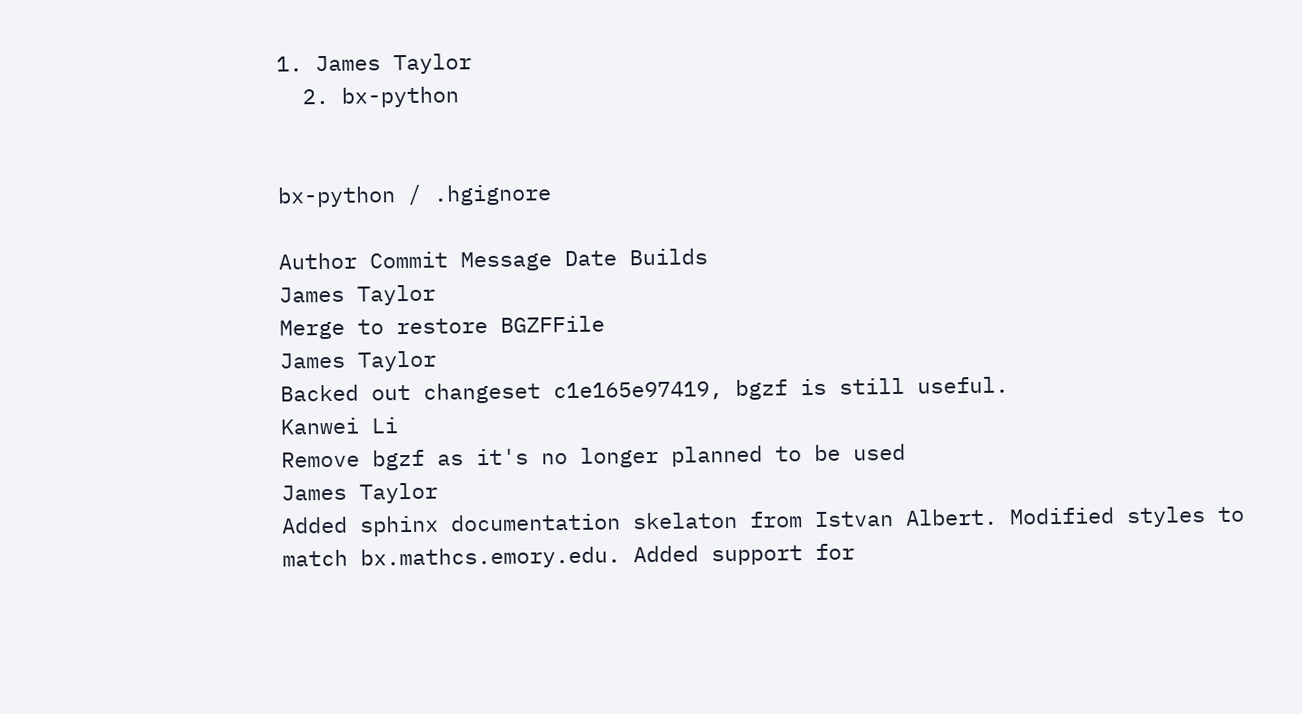1. James Taylor
  2. bx-python


bx-python / .hgignore

Author Commit Message Date Builds
James Taylor
Merge to restore BGZFFile
James Taylor
Backed out changeset c1e165e97419, bgzf is still useful.
Kanwei Li
Remove bgzf as it's no longer planned to be used
James Taylor
Added sphinx documentation skelaton from Istvan Albert. Modified styles to match bx.mathcs.emory.edu. Added support for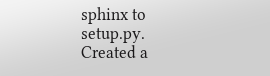sphinx to setup.py. Created a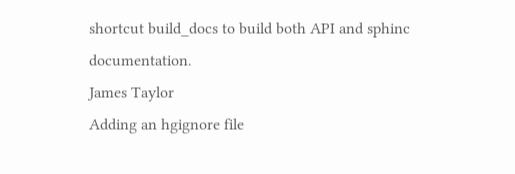shortcut build_docs to build both API and sphinc documentation.
James Taylor
Adding an hgignore file